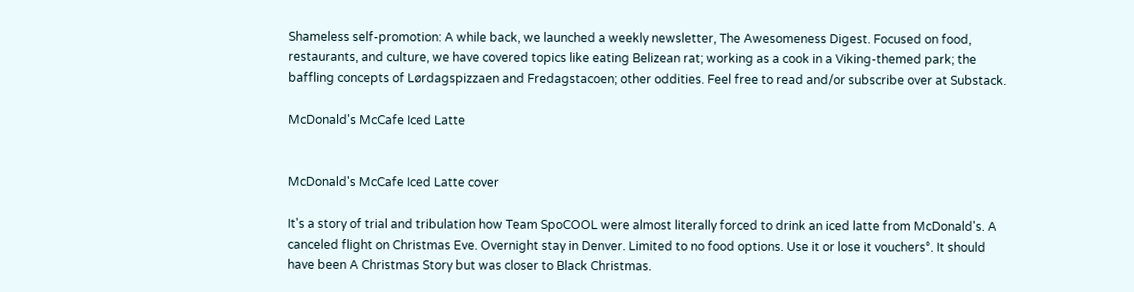Shameless self-promotion: A while back, we launched a weekly newsletter, The Awesomeness Digest. Focused on food, restaurants, and culture, we have covered topics like eating Belizean rat; working as a cook in a Viking-themed park; the baffling concepts of Lørdagspizzaen and Fredagstacoen; other oddities. Feel free to read and/or subscribe over at Substack.

McDonald's McCafe Iced Latte


McDonald's McCafe Iced Latte cover

It's a story of trial and tribulation how Team SpoCOOL were almost literally forced to drink an iced latte from McDonald's. A canceled flight on Christmas Eve. Overnight stay in Denver. Limited to no food options. Use it or lose it vouchers°. It should have been A Christmas Story but was closer to Black Christmas.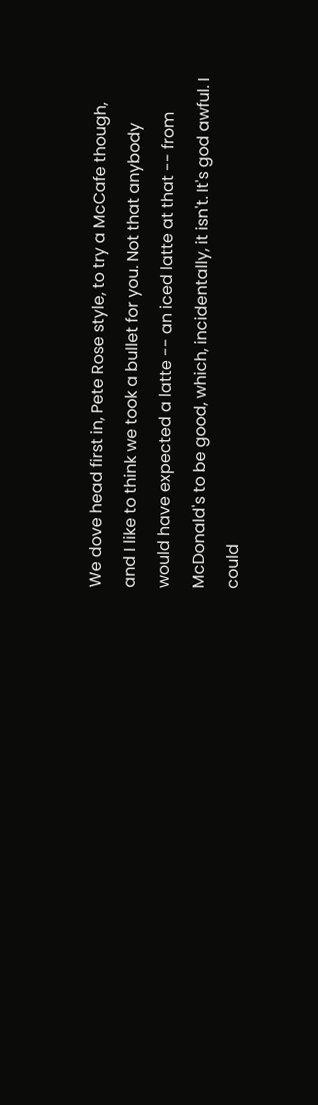We dove head first in, Pete Rose style, to try a McCafe though, and I like to think we took a bullet for you. Not that anybody would have expected a latte -- an iced latte at that -- from McDonald's to be good, which, incidentally, it isn't. It's god awful. I could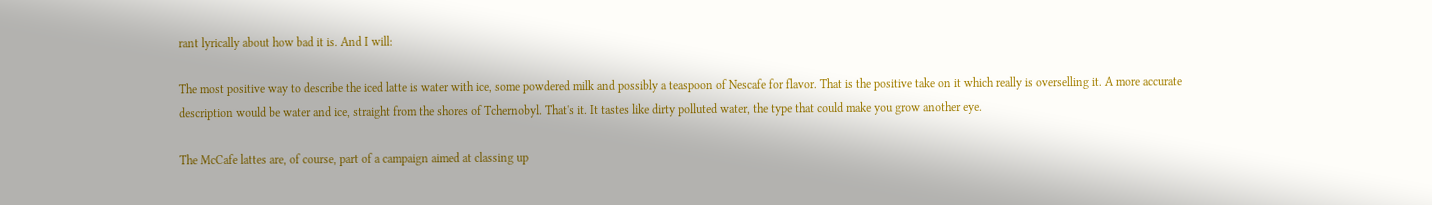rant lyrically about how bad it is. And I will:

The most positive way to describe the iced latte is water with ice, some powdered milk and possibly a teaspoon of Nescafe for flavor. That is the positive take on it which really is overselling it. A more accurate description would be water and ice, straight from the shores of Tchernobyl. That's it. It tastes like dirty polluted water, the type that could make you grow another eye.

The McCafe lattes are, of course, part of a campaign aimed at classing up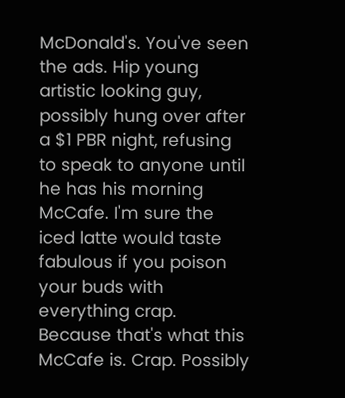McDonald's. You've seen the ads. Hip young artistic looking guy, possibly hung over after a $1 PBR night, refusing to speak to anyone until he has his morning McCafe. I'm sure the iced latte would taste fabulous if you poison your buds with everything crap. Because that's what this McCafe is. Crap. Possibly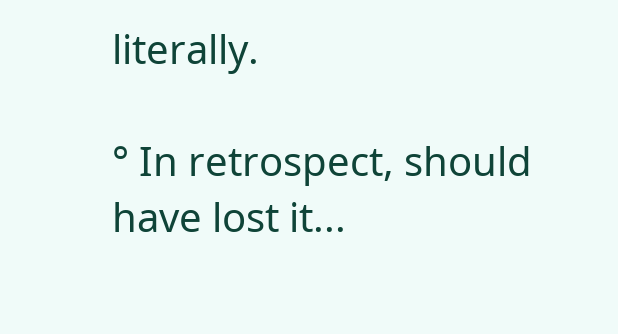literally.

° In retrospect, should have lost it...